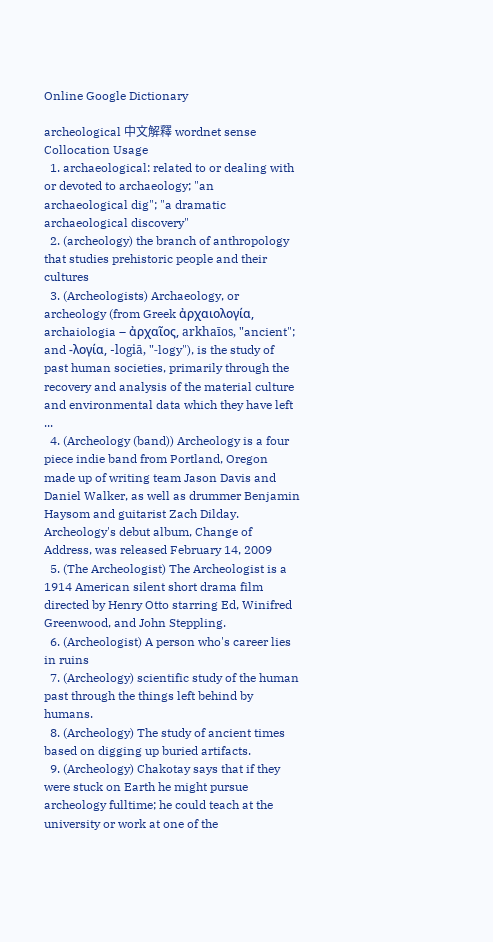Online Google Dictionary

archeological 中文解釋 wordnet sense Collocation Usage
  1. archaeological: related to or dealing with or devoted to archaeology; "an archaeological dig"; "a dramatic archaeological discovery"
  2. (archeology) the branch of anthropology that studies prehistoric people and their cultures
  3. (Archeologists) Archaeology, or archeology (from Greek ἀρχαιολογία, archaiologia – ἀρχαῖος, arkhaīos, "ancient"; and -λογία, -logiā, "-logy"), is the study of past human societies, primarily through the recovery and analysis of the material culture and environmental data which they have left ...
  4. (Archeology (band)) Archeology is a four piece indie band from Portland, Oregon made up of writing team Jason Davis and Daniel Walker, as well as drummer Benjamin Haysom and guitarist Zach Dilday. Archeology's debut album, Change of Address, was released February 14, 2009
  5. (The Archeologist) The Archeologist is a 1914 American silent short drama film directed by Henry Otto starring Ed, Winifred Greenwood, and John Steppling.
  6. (Archeologist) A person who's career lies in ruins
  7. (Archeology) scientific study of the human past through the things left behind by humans.
  8. (Archeology) The study of ancient times based on digging up buried artifacts.
  9. (Archeology) Chakotay says that if they were stuck on Earth he might pursue archeology fulltime; he could teach at the university or work at one of the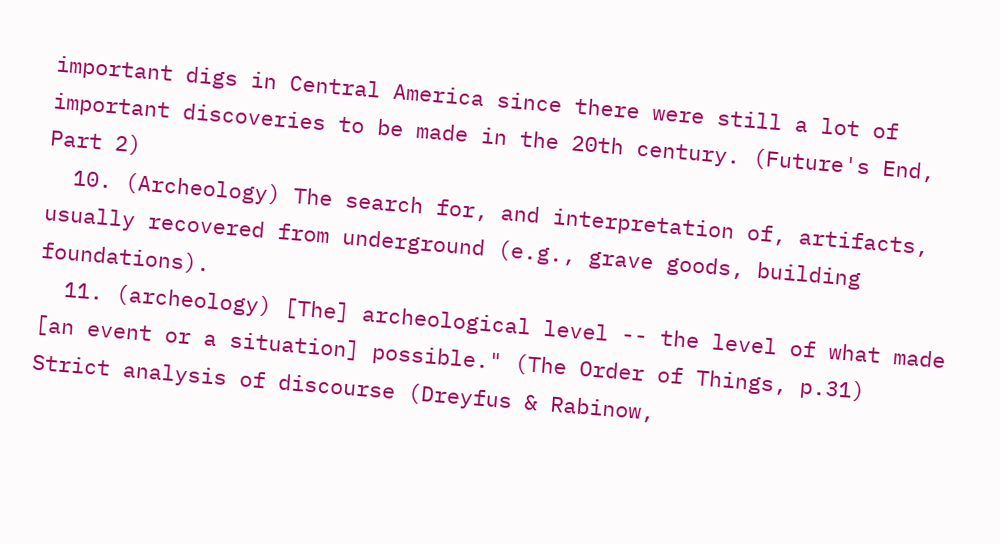important digs in Central America since there were still a lot of important discoveries to be made in the 20th century. (Future's End, Part 2)
  10. (Archeology) The search for, and interpretation of, artifacts, usually recovered from underground (e.g., grave goods, building foundations).
  11. (archeology) [The] archeological level -- the level of what made [an event or a situation] possible." (The Order of Things, p.31) Strict analysis of discourse (Dreyfus & Rabinow,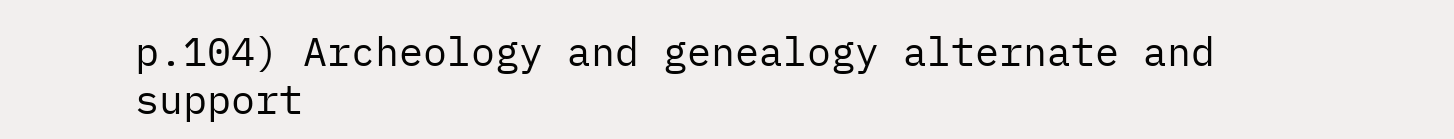p.104) Archeology and genealogy alternate and support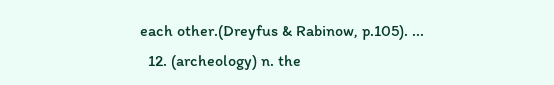each other.(Dreyfus & Rabinow, p.105). ...
  12. (archeology) n. the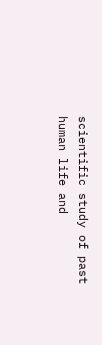scientific study of past human life and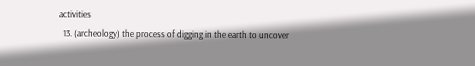activities
  13. (archeology) the process of digging in the earth to uncover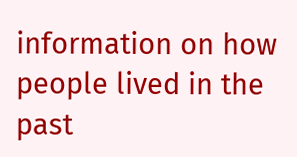information on how people lived in the past